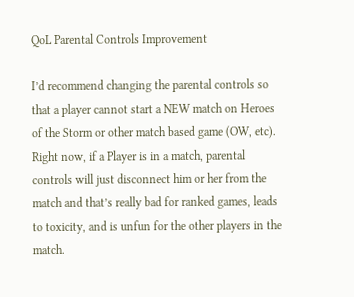QoL Parental Controls Improvement

I’d recommend changing the parental controls so that a player cannot start a NEW match on Heroes of the Storm or other match based game (OW, etc). Right now, if a Player is in a match, parental controls will just disconnect him or her from the match and that’s really bad for ranked games, leads to toxicity, and is unfun for the other players in the match.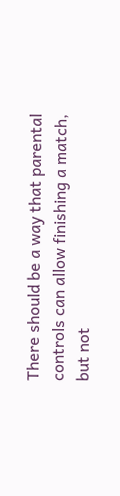There should be a way that parental controls can allow finishing a match, but not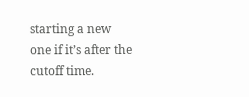starting a new one if it’s after the cutoff time.